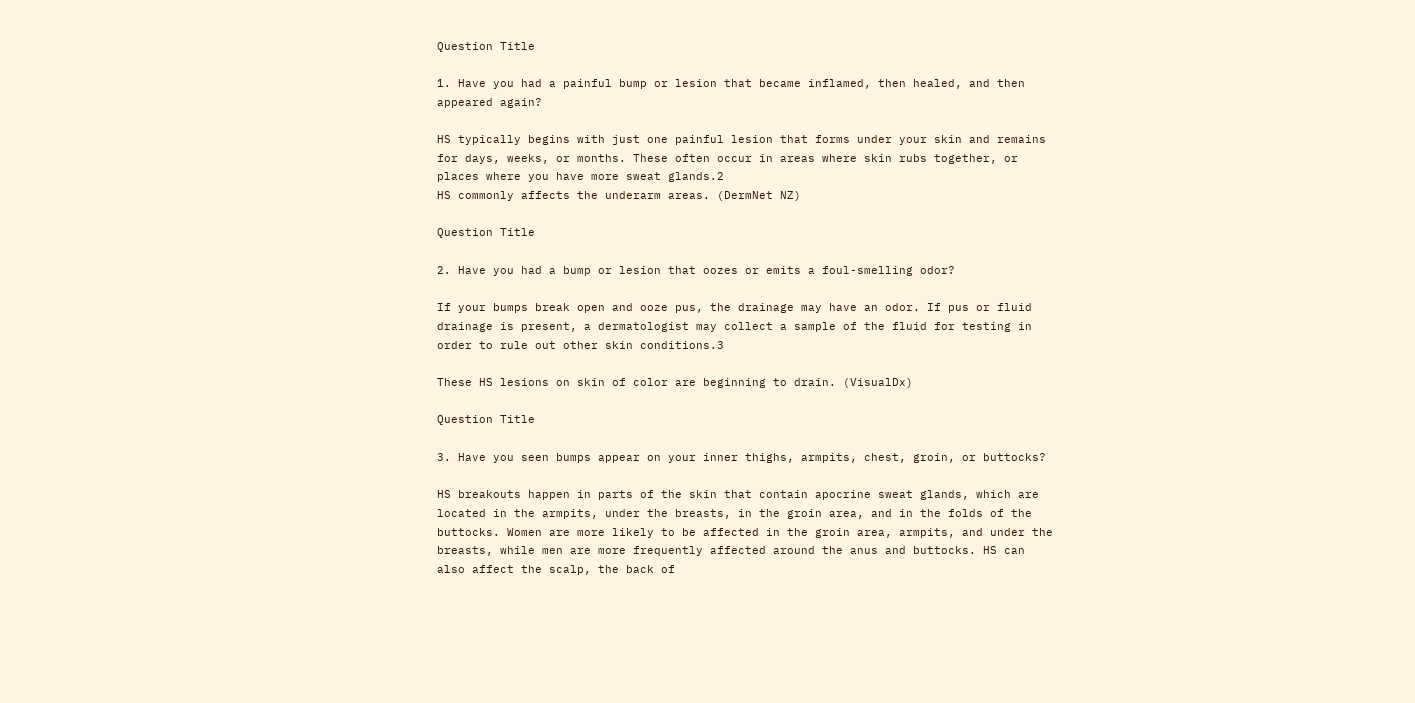Question Title

1. Have you had a painful bump or lesion that became inflamed, then healed, and then appeared again?

HS typically begins with just one painful lesion that forms under your skin and remains for days, weeks, or months. These often occur in areas where skin rubs together, or places where you have more sweat glands.2
HS commonly affects the underarm areas. (DermNet NZ)

Question Title

2. Have you had a bump or lesion that oozes or emits a foul-smelling odor?

If your bumps break open and ooze pus, the drainage may have an odor. If pus or fluid drainage is present, a dermatologist may collect a sample of the fluid for testing in order to rule out other skin conditions.3

These HS lesions on skin of color are beginning to drain. (VisualDx)

Question Title

3. Have you seen bumps appear on your inner thighs, armpits, chest, groin, or buttocks?

HS breakouts happen in parts of the skin that contain apocrine sweat glands, which are located in the armpits, under the breasts, in the groin area, and in the folds of the buttocks. Women are more likely to be affected in the groin area, armpits, and under the breasts, while men are more frequently affected around the anus and buttocks. HS can also affect the scalp, the back of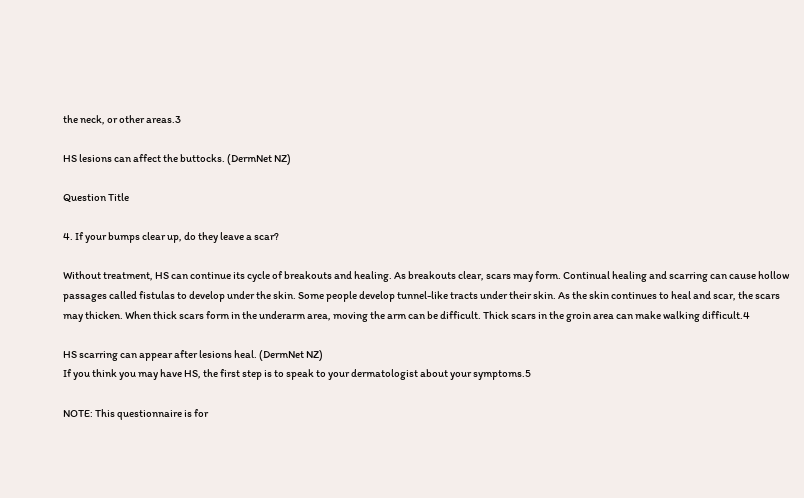the neck, or other areas.3

HS lesions can affect the buttocks. (DermNet NZ)

Question Title

4. If your bumps clear up, do they leave a scar?

Without treatment, HS can continue its cycle of breakouts and healing. As breakouts clear, scars may form. Continual healing and scarring can cause hollow passages called fistulas to develop under the skin. Some people develop tunnel-like tracts under their skin. As the skin continues to heal and scar, the scars may thicken. When thick scars form in the underarm area, moving the arm can be difficult. Thick scars in the groin area can make walking difficult.4

HS scarring can appear after lesions heal. (DermNet NZ)
If you think you may have HS, the first step is to speak to your dermatologist about your symptoms.5

NOTE: This questionnaire is for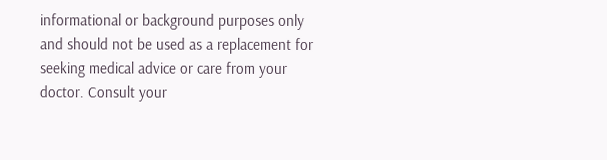informational or background purposes only and should not be used as a replacement for seeking medical advice or care from your doctor. Consult your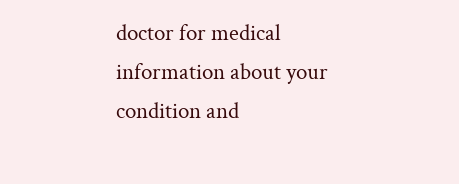doctor for medical information about your condition and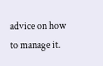advice on how to manage it.